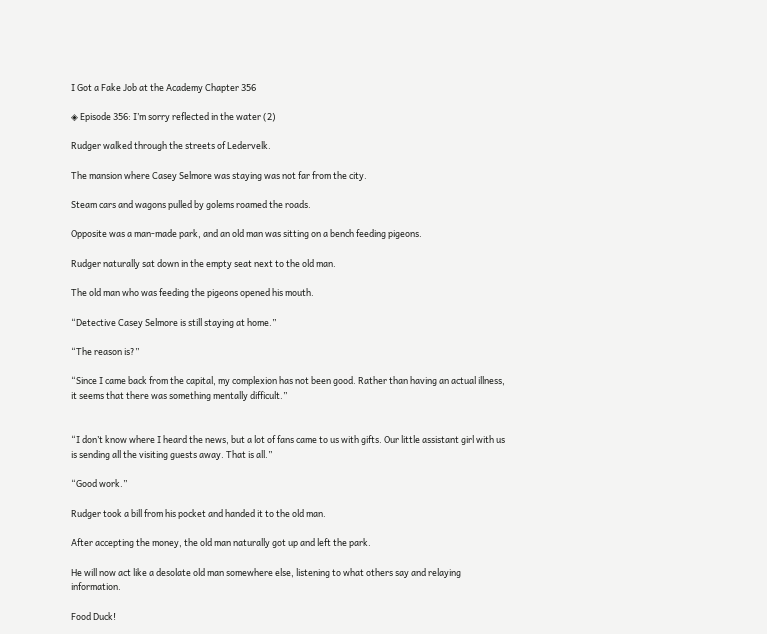I Got a Fake Job at the Academy Chapter 356

◈ Episode 356: I’m sorry reflected in the water (2)

Rudger walked through the streets of Ledervelk.

The mansion where Casey Selmore was staying was not far from the city.

Steam cars and wagons pulled by golems roamed the roads.

Opposite was a man-made park, and an old man was sitting on a bench feeding pigeons.

Rudger naturally sat down in the empty seat next to the old man.

The old man who was feeding the pigeons opened his mouth.

“Detective Casey Selmore is still staying at home.”

“The reason is?”

“Since I came back from the capital, my complexion has not been good. Rather than having an actual illness, it seems that there was something mentally difficult.”


“I don’t know where I heard the news, but a lot of fans came to us with gifts. Our little assistant girl with us is sending all the visiting guests away. That is all.”

“Good work.”

Rudger took a bill from his pocket and handed it to the old man.

After accepting the money, the old man naturally got up and left the park.

He will now act like a desolate old man somewhere else, listening to what others say and relaying information.

Food Duck!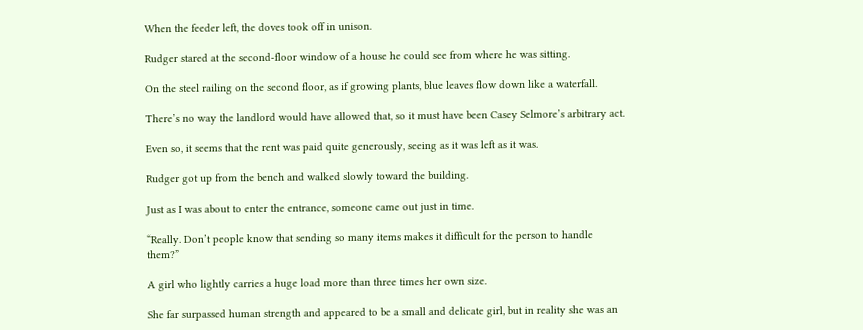When the feeder left, the doves took off in unison.

Rudger stared at the second-floor window of a house he could see from where he was sitting.

On the steel railing on the second floor, as if growing plants, blue leaves flow down like a waterfall.

There’s no way the landlord would have allowed that, so it must have been Casey Selmore’s arbitrary act.

Even so, it seems that the rent was paid quite generously, seeing as it was left as it was.

Rudger got up from the bench and walked slowly toward the building.

Just as I was about to enter the entrance, someone came out just in time.

“Really. Don’t people know that sending so many items makes it difficult for the person to handle them?”

A girl who lightly carries a huge load more than three times her own size.

She far surpassed human strength and appeared to be a small and delicate girl, but in reality she was an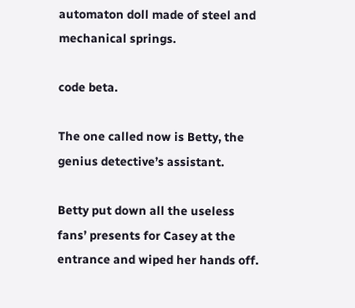automaton doll made of steel and mechanical springs.

code beta.

The one called now is Betty, the genius detective’s assistant.

Betty put down all the useless fans’ presents for Casey at the entrance and wiped her hands off.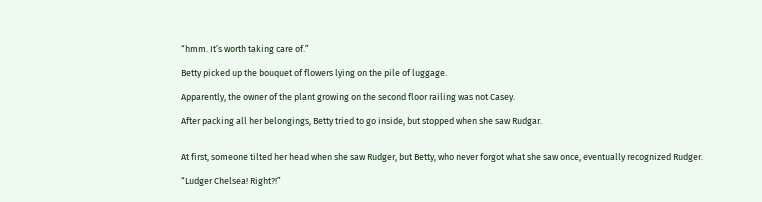“hmm. It’s worth taking care of.”

Betty picked up the bouquet of flowers lying on the pile of luggage.

Apparently, the owner of the plant growing on the second floor railing was not Casey.

After packing all her belongings, Betty tried to go inside, but stopped when she saw Rudgar.


At first, someone tilted her head when she saw Rudger, but Betty, who never forgot what she saw once, eventually recognized Rudger.

“Ludger Chelsea! Right?!”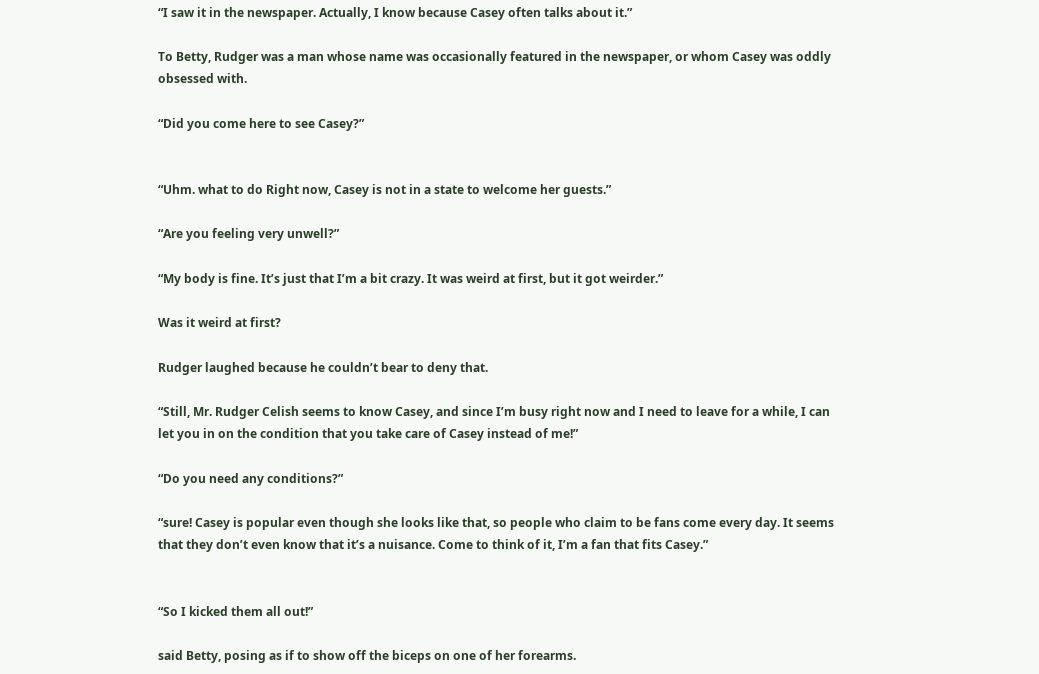“I saw it in the newspaper. Actually, I know because Casey often talks about it.”

To Betty, Rudger was a man whose name was occasionally featured in the newspaper, or whom Casey was oddly obsessed with.

“Did you come here to see Casey?”


“Uhm. what to do Right now, Casey is not in a state to welcome her guests.”

“Are you feeling very unwell?”

“My body is fine. It’s just that I’m a bit crazy. It was weird at first, but it got weirder.”

Was it weird at first?

Rudger laughed because he couldn’t bear to deny that.

“Still, Mr. Rudger Celish seems to know Casey, and since I’m busy right now and I need to leave for a while, I can let you in on the condition that you take care of Casey instead of me!”

“Do you need any conditions?”

“sure! Casey is popular even though she looks like that, so people who claim to be fans come every day. It seems that they don’t even know that it’s a nuisance. Come to think of it, I’m a fan that fits Casey.”


“So I kicked them all out!”

said Betty, posing as if to show off the biceps on one of her forearms.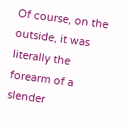Of course, on the outside, it was literally the forearm of a slender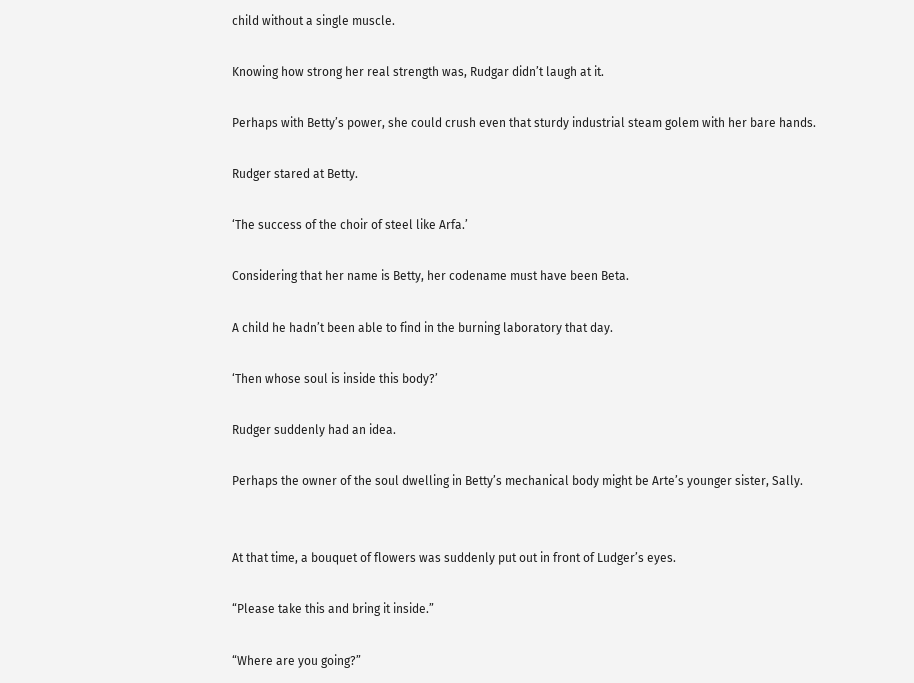child without a single muscle.

Knowing how strong her real strength was, Rudgar didn’t laugh at it.

Perhaps with Betty’s power, she could crush even that sturdy industrial steam golem with her bare hands.

Rudger stared at Betty.

‘The success of the choir of steel like Arfa.’

Considering that her name is Betty, her codename must have been Beta.

A child he hadn’t been able to find in the burning laboratory that day.

‘Then whose soul is inside this body?’

Rudger suddenly had an idea.

Perhaps the owner of the soul dwelling in Betty’s mechanical body might be Arte’s younger sister, Sally.


At that time, a bouquet of flowers was suddenly put out in front of Ludger’s eyes.

“Please take this and bring it inside.”

“Where are you going?”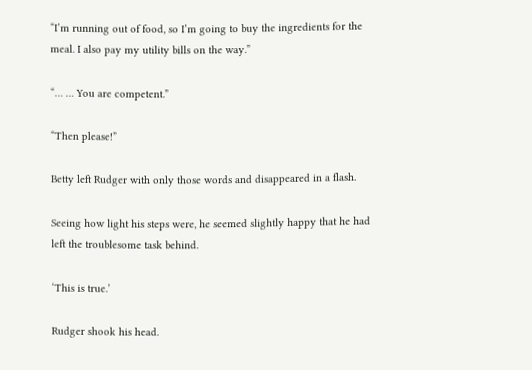“I’m running out of food, so I’m going to buy the ingredients for the meal. I also pay my utility bills on the way.”

“… … You are competent.”

“Then please!”

Betty left Rudger with only those words and disappeared in a flash.

Seeing how light his steps were, he seemed slightly happy that he had left the troublesome task behind.

‘This is true.’

Rudger shook his head.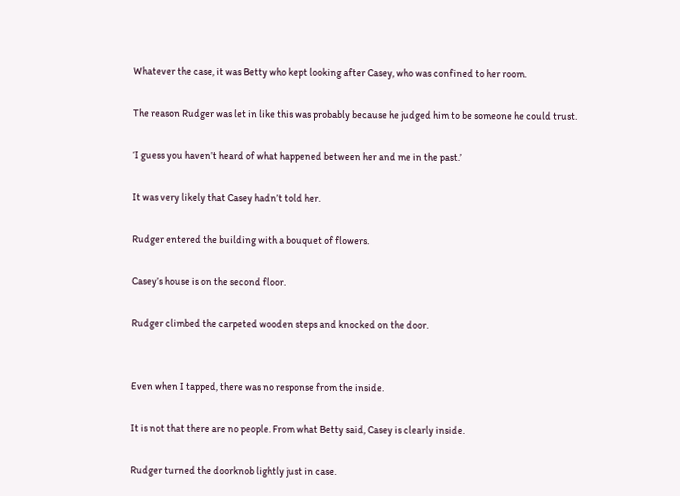Whatever the case, it was Betty who kept looking after Casey, who was confined to her room.

The reason Rudger was let in like this was probably because he judged him to be someone he could trust.

‘I guess you haven’t heard of what happened between her and me in the past.’

It was very likely that Casey hadn’t told her.

Rudger entered the building with a bouquet of flowers.

Casey’s house is on the second floor.

Rudger climbed the carpeted wooden steps and knocked on the door.


Even when I tapped, there was no response from the inside.

It is not that there are no people. From what Betty said, Casey is clearly inside.

Rudger turned the doorknob lightly just in case.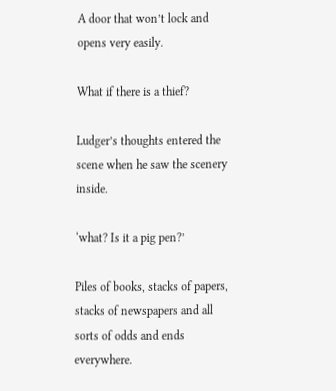A door that won’t lock and opens very easily.

What if there is a thief?

Ludger’s thoughts entered the scene when he saw the scenery inside.

‘what? Is it a pig pen?’

Piles of books, stacks of papers, stacks of newspapers and all sorts of odds and ends everywhere.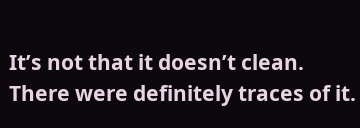It’s not that it doesn’t clean. There were definitely traces of it.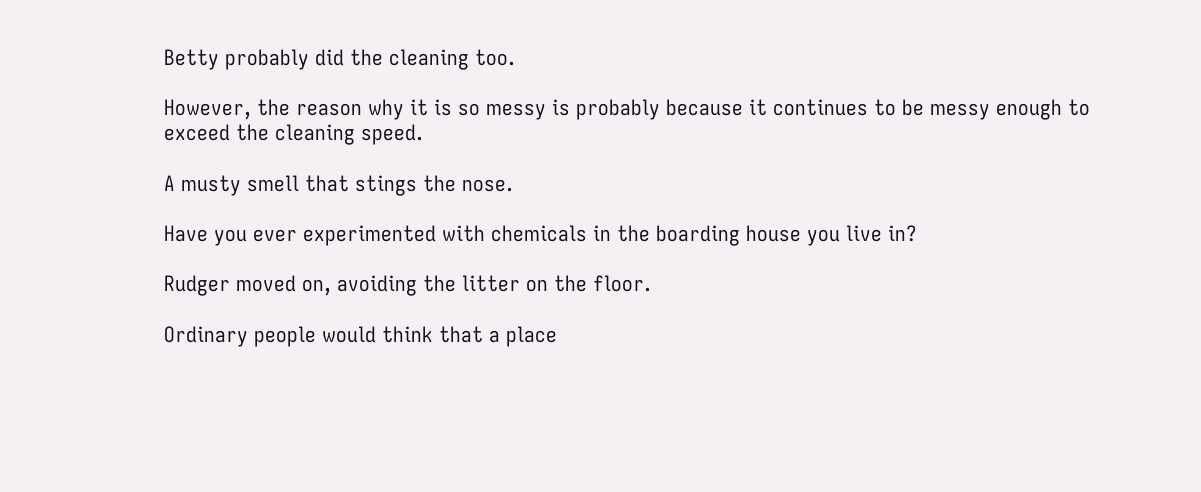Betty probably did the cleaning too.

However, the reason why it is so messy is probably because it continues to be messy enough to exceed the cleaning speed.

A musty smell that stings the nose.

Have you ever experimented with chemicals in the boarding house you live in?

Rudger moved on, avoiding the litter on the floor.

Ordinary people would think that a place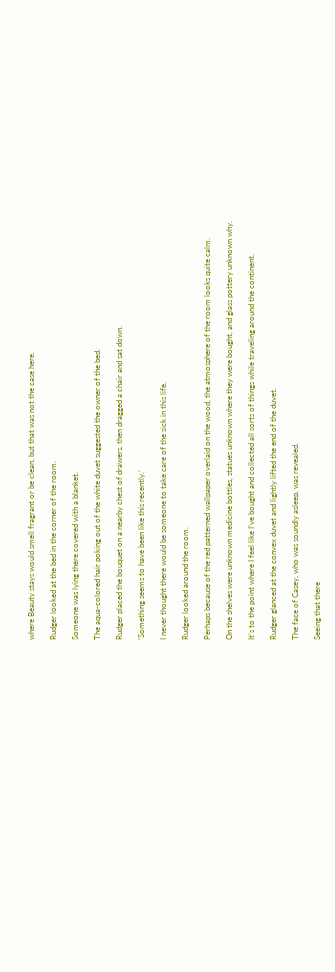where Beauty stays would smell fragrant or be clean, but that was not the case here.

Rudger looked at the bed in the corner of the room.

Someone was lying there covered with a blanket.

The aqua-colored hair poking out of the white duvet suggested the owner of the bed.

Rudger placed the bouquet on a nearby chest of drawers, then dragged a chair and sat down.

‘Something seems to have been like this recently.’

I never thought there would be someone to take care of the sick in this life.

Rudger looked around the room.

Perhaps because of the red patterned wallpaper overlaid on the wood, the atmosphere of the room looks quite calm.

On the shelves were unknown medicine bottles, statues unknown where they were bought, and glass pottery unknown why.

It’s to the point where I feel like I’ve bought and collected all sorts of things while traveling around the continent.

Rudger glanced at the convex duvet and lightly lifted the end of the duvet.

The face of Casey, who was soundly asleep, was revealed.

Seeing that there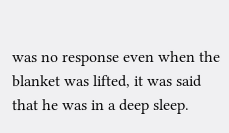was no response even when the blanket was lifted, it was said that he was in a deep sleep.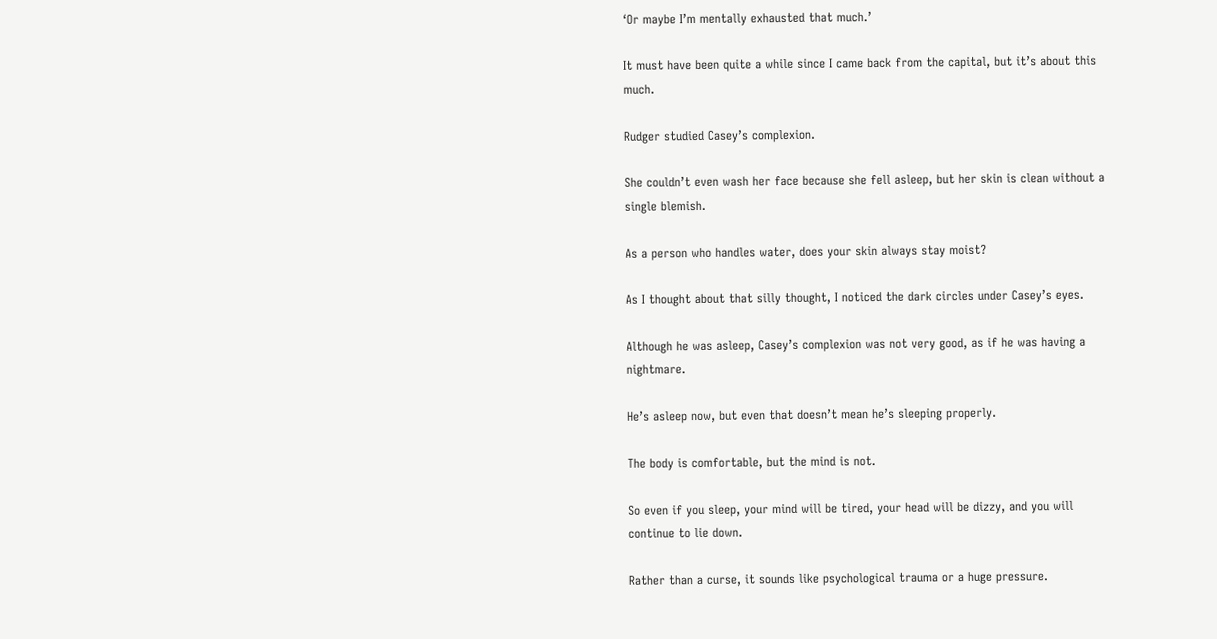‘Or maybe I’m mentally exhausted that much.’

It must have been quite a while since I came back from the capital, but it’s about this much.

Rudger studied Casey’s complexion.

She couldn’t even wash her face because she fell asleep, but her skin is clean without a single blemish.

As a person who handles water, does your skin always stay moist?

As I thought about that silly thought, I noticed the dark circles under Casey’s eyes.

Although he was asleep, Casey’s complexion was not very good, as if he was having a nightmare.

He’s asleep now, but even that doesn’t mean he’s sleeping properly.

The body is comfortable, but the mind is not.

So even if you sleep, your mind will be tired, your head will be dizzy, and you will continue to lie down.

Rather than a curse, it sounds like psychological trauma or a huge pressure.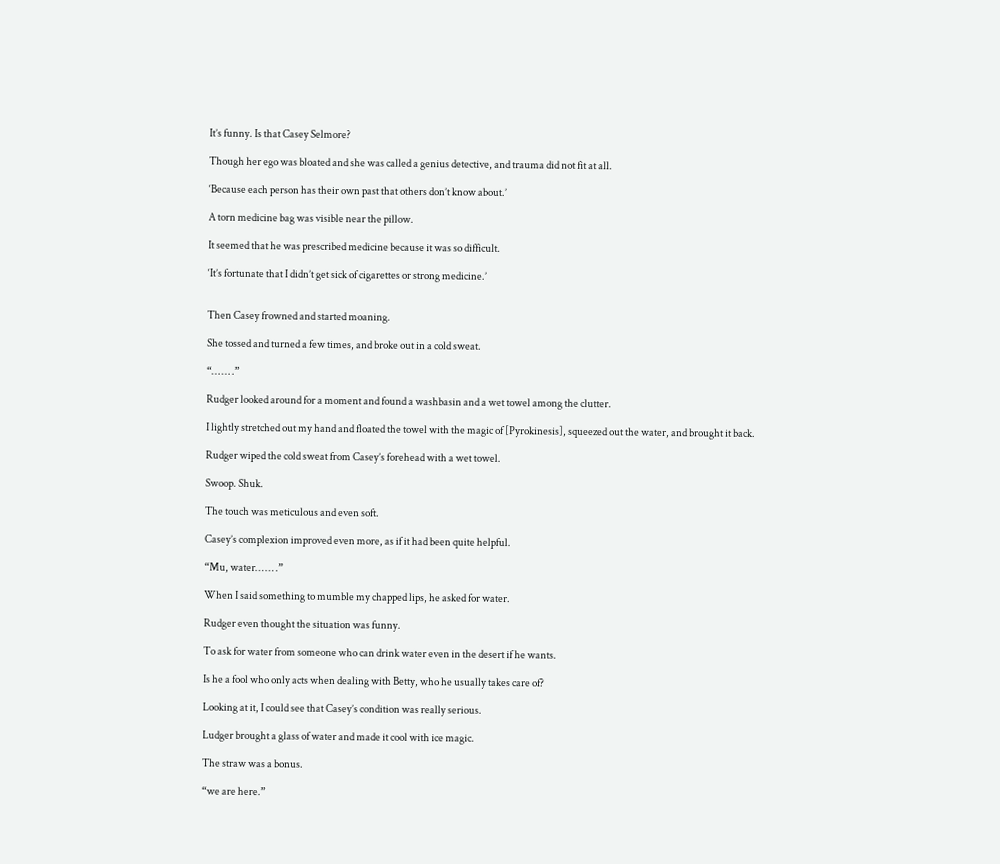It’s funny. Is that Casey Selmore?

Though her ego was bloated and she was called a genius detective, and trauma did not fit at all.

‘Because each person has their own past that others don’t know about.’

A torn medicine bag was visible near the pillow.

It seemed that he was prescribed medicine because it was so difficult.

‘It’s fortunate that I didn’t get sick of cigarettes or strong medicine.’


Then Casey frowned and started moaning.

She tossed and turned a few times, and broke out in a cold sweat.

“… … .”

Rudger looked around for a moment and found a washbasin and a wet towel among the clutter.

I lightly stretched out my hand and floated the towel with the magic of [Pyrokinesis], squeezed out the water, and brought it back.

Rudger wiped the cold sweat from Casey’s forehead with a wet towel.

Swoop. Shuk.

The touch was meticulous and even soft.

Casey’s complexion improved even more, as if it had been quite helpful.

“Mu, water… … .”

When I said something to mumble my chapped lips, he asked for water.

Rudger even thought the situation was funny.

To ask for water from someone who can drink water even in the desert if he wants.

Is he a fool who only acts when dealing with Betty, who he usually takes care of?

Looking at it, I could see that Casey’s condition was really serious.

Ludger brought a glass of water and made it cool with ice magic.

The straw was a bonus.

“we are here.”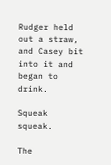Rudger held out a straw, and Casey bit into it and began to drink.

Squeak squeak.

The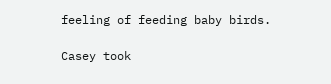feeling of feeding baby birds.

Casey took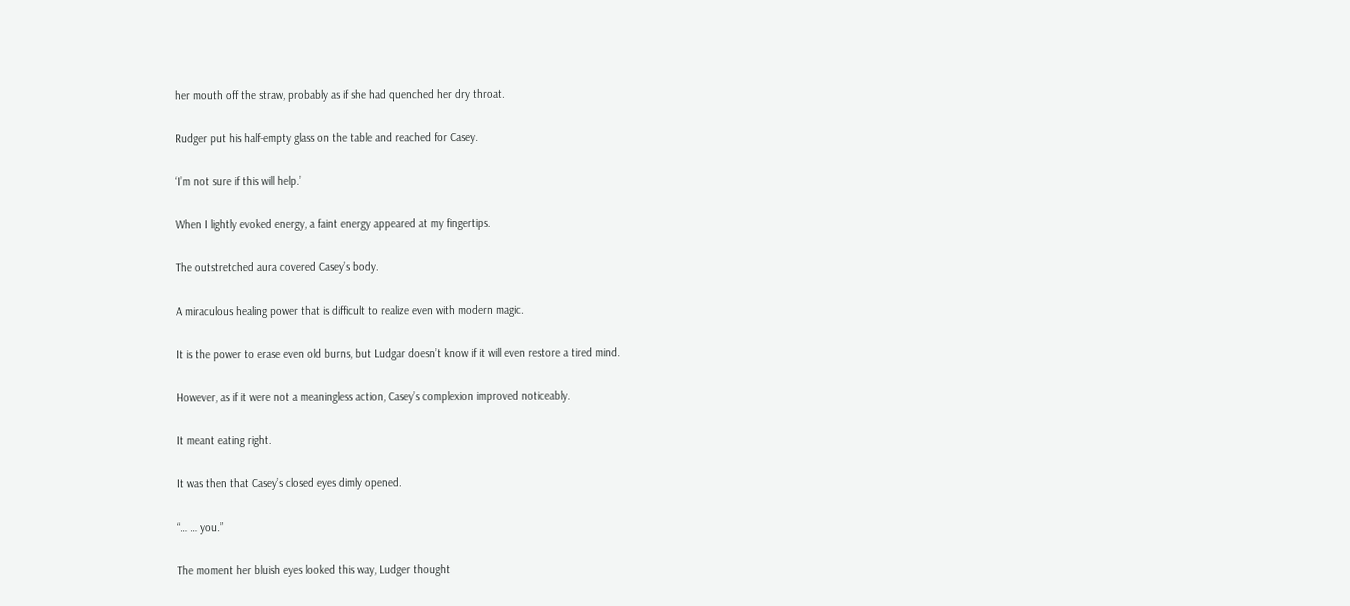her mouth off the straw, probably as if she had quenched her dry throat.

Rudger put his half-empty glass on the table and reached for Casey.

‘I’m not sure if this will help.’

When I lightly evoked energy, a faint energy appeared at my fingertips.

The outstretched aura covered Casey’s body.

A miraculous healing power that is difficult to realize even with modern magic.

It is the power to erase even old burns, but Ludgar doesn’t know if it will even restore a tired mind.

However, as if it were not a meaningless action, Casey’s complexion improved noticeably.

It meant eating right.

It was then that Casey’s closed eyes dimly opened.

“… … you.”

The moment her bluish eyes looked this way, Ludger thought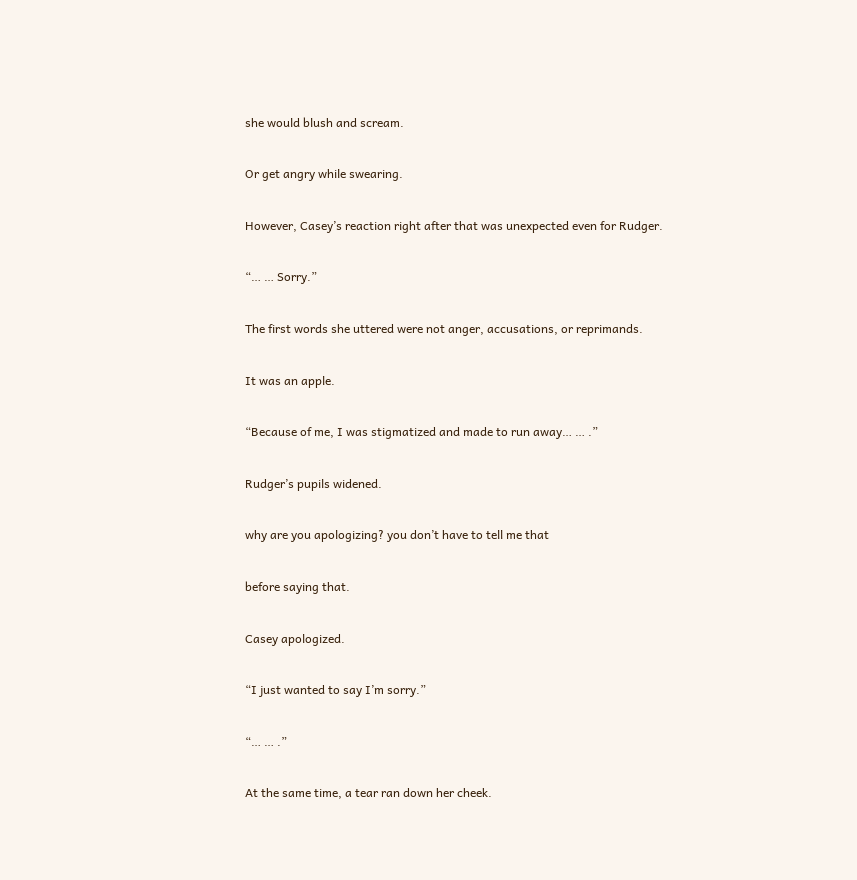she would blush and scream.

Or get angry while swearing.

However, Casey’s reaction right after that was unexpected even for Rudger.

“… … Sorry.”

The first words she uttered were not anger, accusations, or reprimands.

It was an apple.

“Because of me, I was stigmatized and made to run away… … .”

Rudger’s pupils widened.

why are you apologizing? you don’t have to tell me that

before saying that.

Casey apologized.

“I just wanted to say I’m sorry.”

“… … .”

At the same time, a tear ran down her cheek.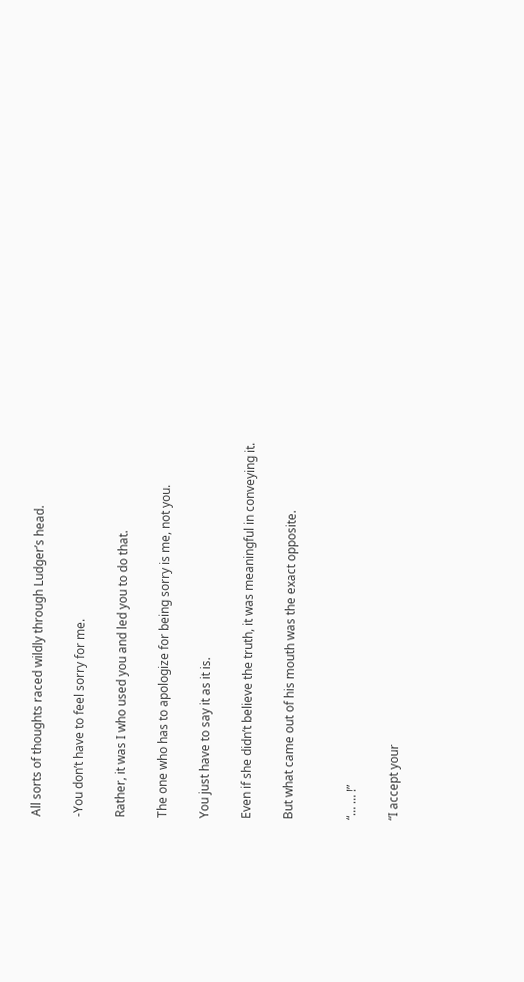All sorts of thoughts raced wildly through Ludger’s head.

-You don’t have to feel sorry for me.

Rather, it was I who used you and led you to do that.

The one who has to apologize for being sorry is me, not you.

You just have to say it as it is.

Even if she didn’t believe the truth, it was meaningful in conveying it.

But what came out of his mouth was the exact opposite.


“… … !”

“I accept your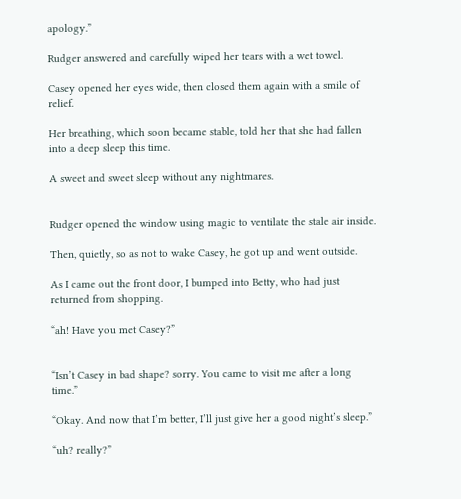apology.”

Rudger answered and carefully wiped her tears with a wet towel.

Casey opened her eyes wide, then closed them again with a smile of relief.

Her breathing, which soon became stable, told her that she had fallen into a deep sleep this time.

A sweet and sweet sleep without any nightmares.


Rudger opened the window using magic to ventilate the stale air inside.

Then, quietly, so as not to wake Casey, he got up and went outside.

As I came out the front door, I bumped into Betty, who had just returned from shopping.

“ah! Have you met Casey?”


“Isn’t Casey in bad shape? sorry. You came to visit me after a long time.”

“Okay. And now that I’m better, I’ll just give her a good night’s sleep.”

“uh? really?”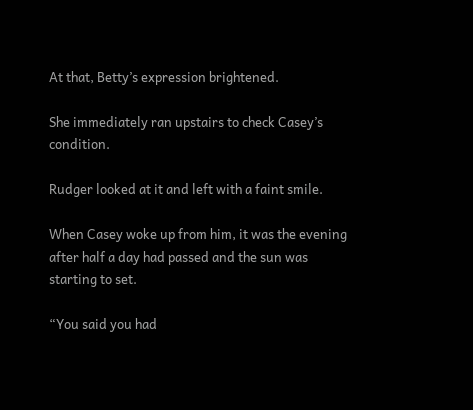At that, Betty’s expression brightened.

She immediately ran upstairs to check Casey’s condition.

Rudger looked at it and left with a faint smile.

When Casey woke up from him, it was the evening after half a day had passed and the sun was starting to set.

“You said you had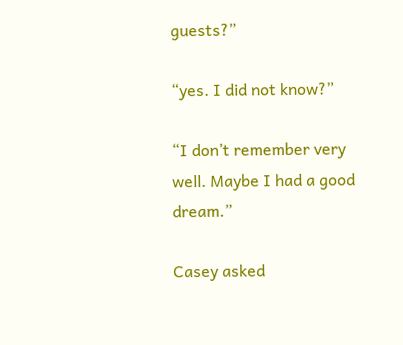guests?”

“yes. I did not know?”

“I don’t remember very well. Maybe I had a good dream.”

Casey asked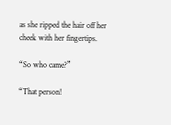as she ripped the hair off her cheek with her fingertips.

“So who came?”

“That person!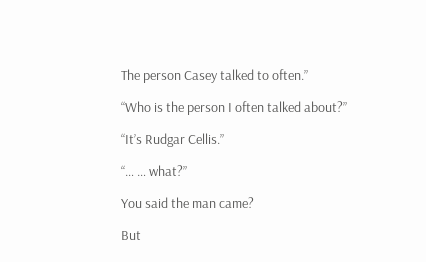The person Casey talked to often.”

“Who is the person I often talked about?”

“It’s Rudgar Cellis.”

“… … what?”

You said the man came?

But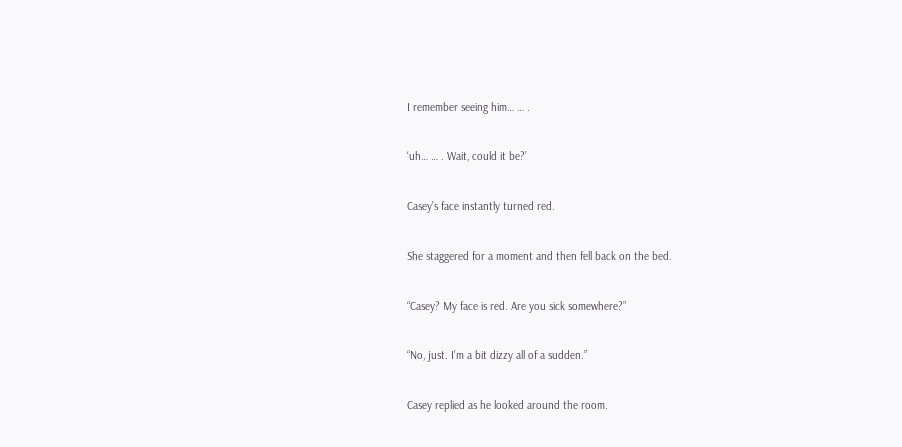I remember seeing him… … .

‘uh… … . Wait, could it be?’

Casey’s face instantly turned red.

She staggered for a moment and then fell back on the bed.

“Casey? My face is red. Are you sick somewhere?”

“No, just. I’m a bit dizzy all of a sudden.”

Casey replied as he looked around the room.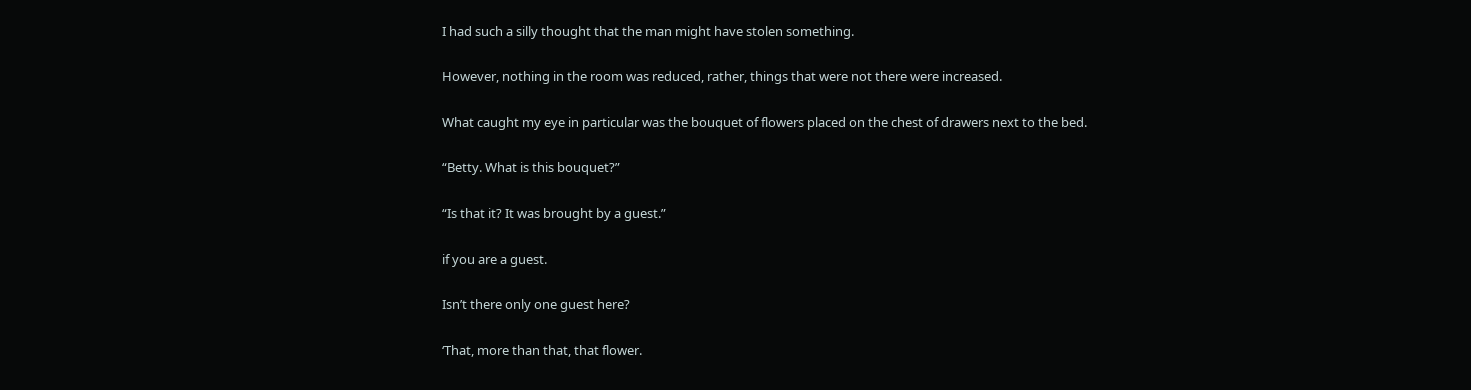I had such a silly thought that the man might have stolen something.

However, nothing in the room was reduced, rather, things that were not there were increased.

What caught my eye in particular was the bouquet of flowers placed on the chest of drawers next to the bed.

“Betty. What is this bouquet?”

“Is that it? It was brought by a guest.”

if you are a guest.

Isn’t there only one guest here?

‘That, more than that, that flower.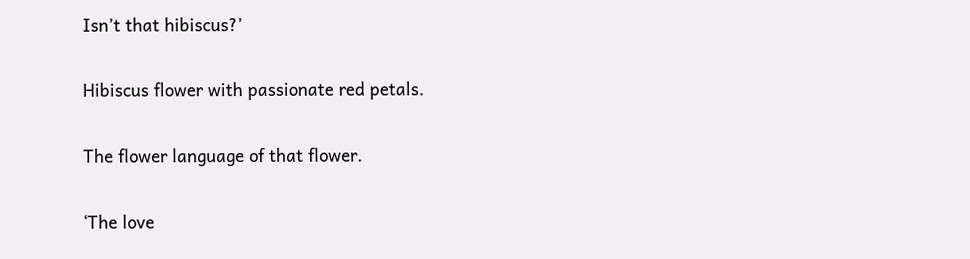Isn’t that hibiscus?’

Hibiscus flower with passionate red petals.

The flower language of that flower.

‘The love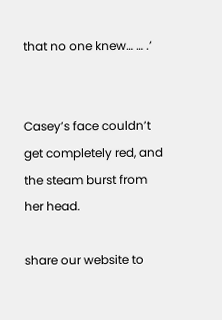that no one knew… … .’


Casey’s face couldn’t get completely red, and the steam burst from her head.

share our website to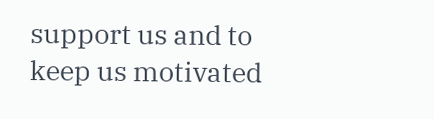support us and to keep us motivated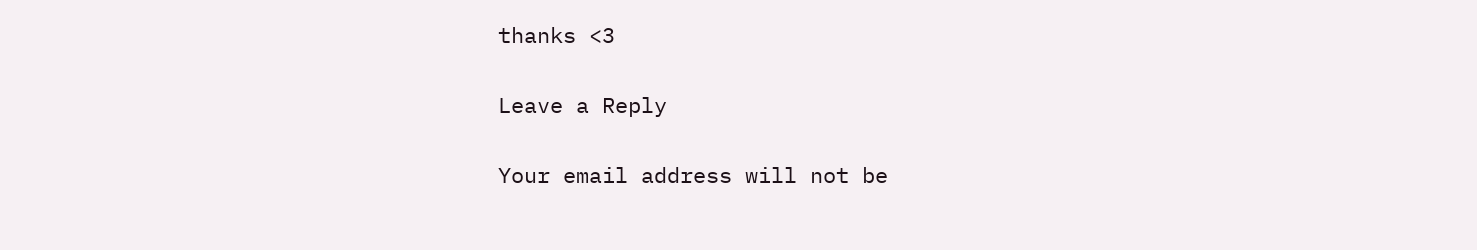thanks <3

Leave a Reply

Your email address will not be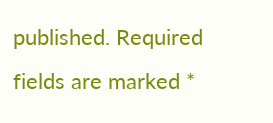published. Required fields are marked *